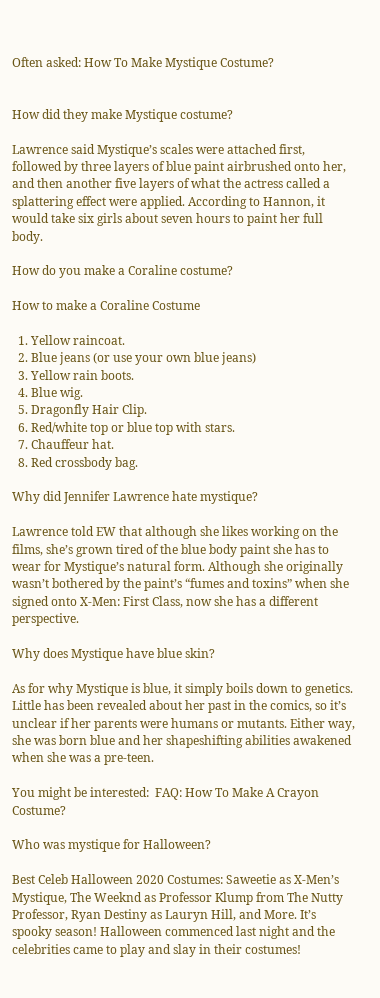Often asked: How To Make Mystique Costume?


How did they make Mystique costume?

Lawrence said Mystique’s scales were attached first, followed by three layers of blue paint airbrushed onto her, and then another five layers of what the actress called a splattering effect were applied. According to Hannon, it would take six girls about seven hours to paint her full body.

How do you make a Coraline costume?

How to make a Coraline Costume

  1. Yellow raincoat.
  2. Blue jeans (or use your own blue jeans)
  3. Yellow rain boots.
  4. Blue wig.
  5. Dragonfly Hair Clip.
  6. Red/white top or blue top with stars.
  7. Chauffeur hat.
  8. Red crossbody bag.

Why did Jennifer Lawrence hate mystique?

Lawrence told EW that although she likes working on the films, she’s grown tired of the blue body paint she has to wear for Mystique’s natural form. Although she originally wasn’t bothered by the paint’s “fumes and toxins” when she signed onto X-Men: First Class, now she has a different perspective.

Why does Mystique have blue skin?

As for why Mystique is blue, it simply boils down to genetics. Little has been revealed about her past in the comics, so it’s unclear if her parents were humans or mutants. Either way, she was born blue and her shapeshifting abilities awakened when she was a pre-teen.

You might be interested:  FAQ: How To Make A Crayon Costume?

Who was mystique for Halloween?

Best Celeb Halloween 2020 Costumes: Saweetie as X-Men’s Mystique, The Weeknd as Professor Klump from The Nutty Professor, Ryan Destiny as Lauryn Hill, and More. It’s spooky season! Halloween commenced last night and the celebrities came to play and slay in their costumes!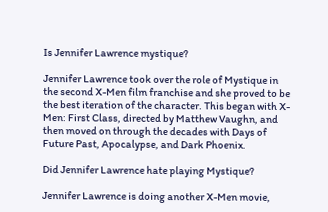Is Jennifer Lawrence mystique?

Jennifer Lawrence took over the role of Mystique in the second X-Men film franchise and she proved to be the best iteration of the character. This began with X-Men: First Class, directed by Matthew Vaughn, and then moved on through the decades with Days of Future Past, Apocalypse, and Dark Phoenix.

Did Jennifer Lawrence hate playing Mystique?

Jennifer Lawrence is doing another X-Men movie,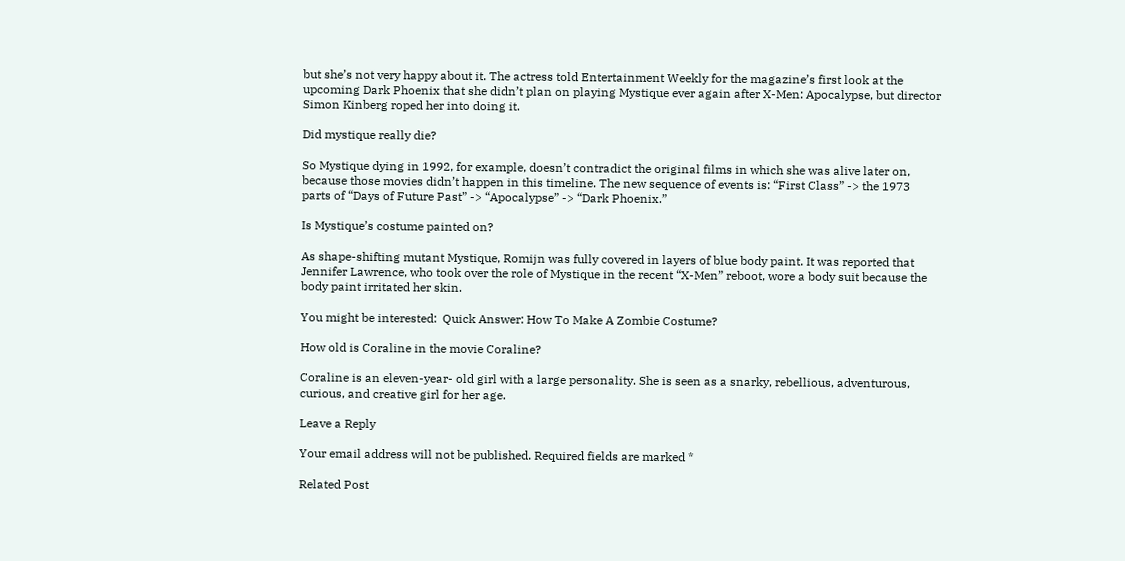but she’s not very happy about it. The actress told Entertainment Weekly for the magazine’s first look at the upcoming Dark Phoenix that she didn’t plan on playing Mystique ever again after X-Men: Apocalypse, but director Simon Kinberg roped her into doing it.

Did mystique really die?

So Mystique dying in 1992, for example, doesn’t contradict the original films in which she was alive later on, because those movies didn’t happen in this timeline. The new sequence of events is: “First Class” -> the 1973 parts of “Days of Future Past” -> “Apocalypse” -> “Dark Phoenix.”

Is Mystique’s costume painted on?

As shape-shifting mutant Mystique, Romijn was fully covered in layers of blue body paint. It was reported that Jennifer Lawrence, who took over the role of Mystique in the recent “X-Men” reboot, wore a body suit because the body paint irritated her skin.

You might be interested:  Quick Answer: How To Make A Zombie Costume?

How old is Coraline in the movie Coraline?

Coraline is an eleven-year- old girl with a large personality. She is seen as a snarky, rebellious, adventurous, curious, and creative girl for her age.

Leave a Reply

Your email address will not be published. Required fields are marked *

Related Post